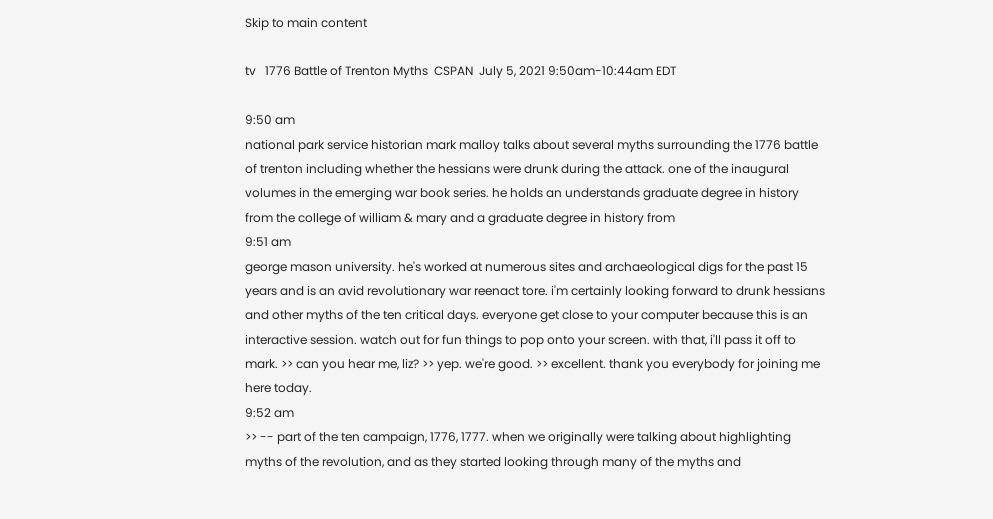Skip to main content

tv   1776 Battle of Trenton Myths  CSPAN  July 5, 2021 9:50am-10:44am EDT

9:50 am
national park service historian mark malloy talks about several myths surrounding the 1776 battle of trenton including whether the hessians were drunk during the attack. one of the inaugural volumes in the emerging war book series. he holds an understands graduate degree in history from the college of william & mary and a graduate degree in history from
9:51 am
george mason university. he's worked at numerous sites and archaeological digs for the past 15 years and is an avid revolutionary war reenact tore. i'm certainly looking forward to drunk hessians and other myths of the ten critical days. everyone get close to your computer because this is an interactive session. watch out for fun things to pop onto your screen. with that, i'll pass it off to mark. >> can you hear me, liz? >> yep. we're good. >> excellent. thank you everybody for joining me here today.
9:52 am
>> -- part of the ten campaign, 1776, 1777. when we originally were talking about highlighting myths of the revolution, and as they started looking through many of the myths and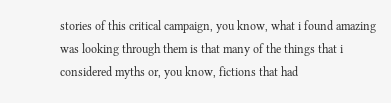stories of this critical campaign, you know, what i found amazing was looking through them is that many of the things that i considered myths or, you know, fictions that had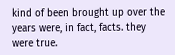kind of been brought up over the years were, in fact, facts. they were true.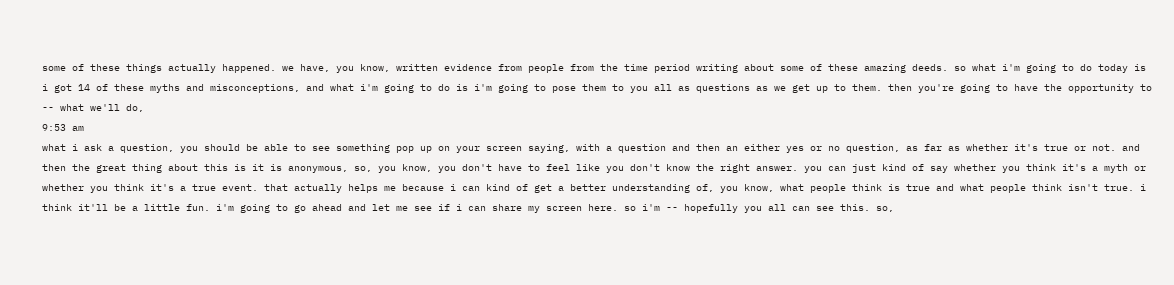some of these things actually happened. we have, you know, written evidence from people from the time period writing about some of these amazing deeds. so what i'm going to do today is i got 14 of these myths and misconceptions, and what i'm going to do is i'm going to pose them to you all as questions as we get up to them. then you're going to have the opportunity to -- what we'll do,
9:53 am
what i ask a question, you should be able to see something pop up on your screen saying, with a question and then an either yes or no question, as far as whether it's true or not. and then the great thing about this is it is anonymous, so, you know, you don't have to feel like you don't know the right answer. you can just kind of say whether you think it's a myth or whether you think it's a true event. that actually helps me because i can kind of get a better understanding of, you know, what people think is true and what people think isn't true. i think it'll be a little fun. i'm going to go ahead and let me see if i can share my screen here. so i'm -- hopefully you all can see this. so,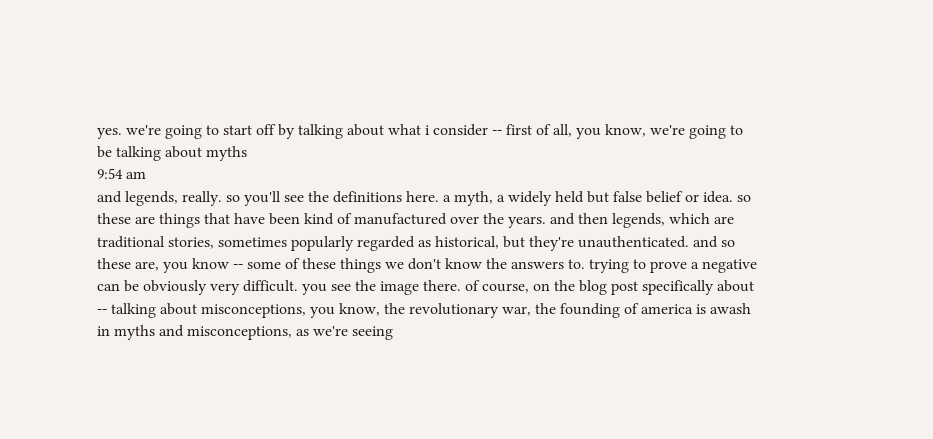yes. we're going to start off by talking about what i consider -- first of all, you know, we're going to be talking about myths
9:54 am
and legends, really. so you'll see the definitions here. a myth, a widely held but false belief or idea. so these are things that have been kind of manufactured over the years. and then legends, which are traditional stories, sometimes popularly regarded as historical, but they're unauthenticated. and so these are, you know -- some of these things we don't know the answers to. trying to prove a negative can be obviously very difficult. you see the image there. of course, on the blog post specifically about -- talking about misconceptions, you know, the revolutionary war, the founding of america is awash in myths and misconceptions, as we're seeing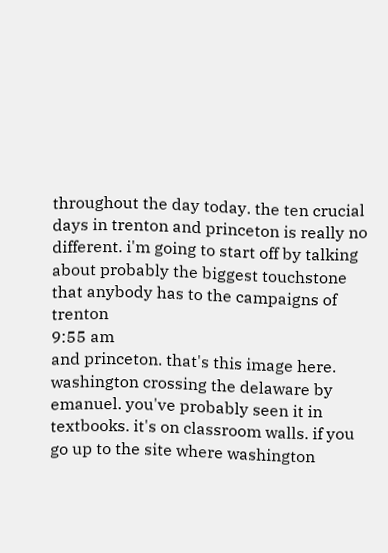throughout the day today. the ten crucial days in trenton and princeton is really no different. i'm going to start off by talking about probably the biggest touchstone that anybody has to the campaigns of trenton
9:55 am
and princeton. that's this image here. washington crossing the delaware by emanuel. you've probably seen it in textbooks. it's on classroom walls. if you go up to the site where washington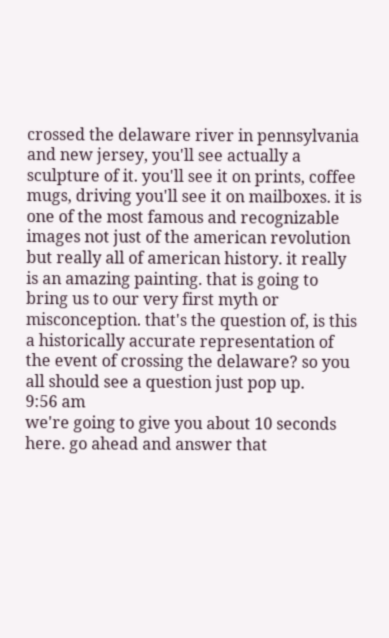crossed the delaware river in pennsylvania and new jersey, you'll see actually a sculpture of it. you'll see it on prints, coffee mugs, driving you'll see it on mailboxes. it is one of the most famous and recognizable images not just of the american revolution but really all of american history. it really is an amazing painting. that is going to bring us to our very first myth or misconception. that's the question of, is this a historically accurate representation of the event of crossing the delaware? so you all should see a question just pop up.
9:56 am
we're going to give you about 10 seconds here. go ahead and answer that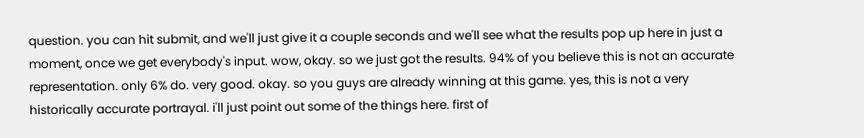question. you can hit submit, and we'll just give it a couple seconds and we'll see what the results pop up here in just a moment, once we get everybody's input. wow, okay. so we just got the results. 94% of you believe this is not an accurate representation. only 6% do. very good. okay. so you guys are already winning at this game. yes, this is not a very historically accurate portrayal. i'll just point out some of the things here. first of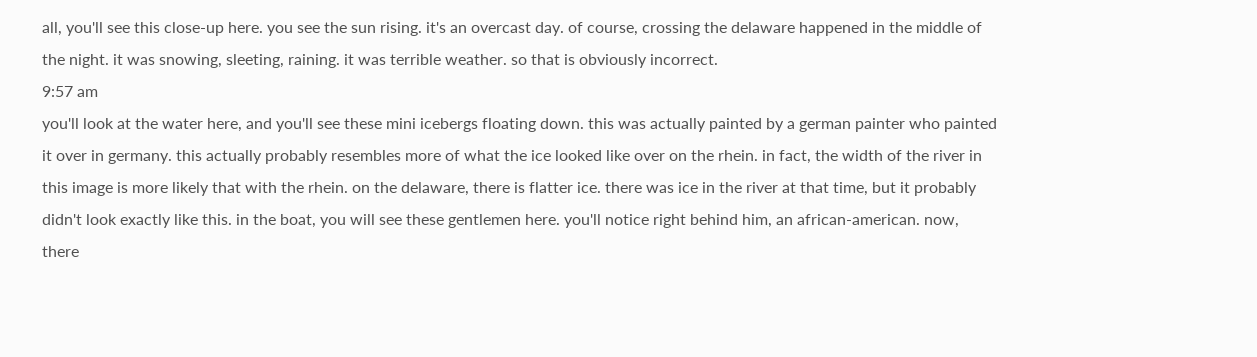all, you'll see this close-up here. you see the sun rising. it's an overcast day. of course, crossing the delaware happened in the middle of the night. it was snowing, sleeting, raining. it was terrible weather. so that is obviously incorrect.
9:57 am
you'll look at the water here, and you'll see these mini icebergs floating down. this was actually painted by a german painter who painted it over in germany. this actually probably resembles more of what the ice looked like over on the rhein. in fact, the width of the river in this image is more likely that with the rhein. on the delaware, there is flatter ice. there was ice in the river at that time, but it probably didn't look exactly like this. in the boat, you will see these gentlemen here. you'll notice right behind him, an african-american. now, there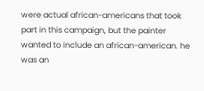were actual african-americans that took part in this campaign, but the painter wanted to include an african-american. he was an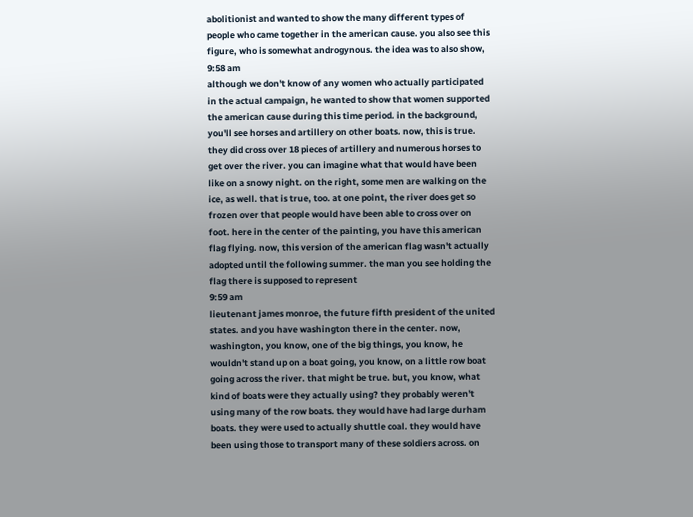abolitionist and wanted to show the many different types of people who came together in the american cause. you also see this figure, who is somewhat androgynous. the idea was to also show,
9:58 am
although we don't know of any women who actually participated in the actual campaign, he wanted to show that women supported the american cause during this time period. in the background, you'll see horses and artillery on other boats. now, this is true. they did cross over 18 pieces of artillery and numerous horses to get over the river. you can imagine what that would have been like on a snowy night. on the right, some men are walking on the ice, as well. that is true, too. at one point, the river does get so frozen over that people would have been able to cross over on foot. here in the center of the painting, you have this american flag flying. now, this version of the american flag wasn't actually adopted until the following summer. the man you see holding the flag there is supposed to represent
9:59 am
lieutenant james monroe, the future fifth president of the united states. and you have washington there in the center. now, washington, you know, one of the big things, you know, he wouldn't stand up on a boat going, you know, on a little row boat going across the river. that might be true. but, you know, what kind of boats were they actually using? they probably weren't using many of the row boats. they would have had large durham boats. they were used to actually shuttle coal. they would have been using those to transport many of these soldiers across. on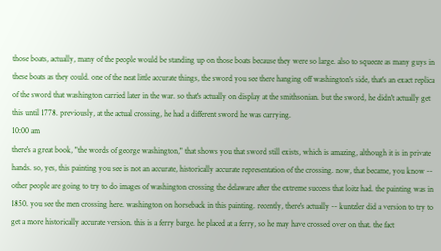those boats, actually, many of the people would be standing up on those boats because they were so large. also to squeeze as many guys in these boats as they could. one of the neat little accurate things, the sword you see there hanging off washington's side, that's an exact replica of the sword that washington carried later in the war. so that's actually on display at the smithsonian. but the sword, he didn't actually get this until 1778. previously, at the actual crossing, he had a different sword he was carrying.
10:00 am
there's a great book, "the words of george washington," that shows you that sword still exists, which is amazing, although it is in private hands. so, yes, this painting you see is not an accurate, historically accurate representation of the crossing. now, that became, you know -- other people are going to try to do images of washington crossing the delaware after the extreme success that loitz had. the painting was in 1850. you see the men crossing here. washington on horseback in this painting. recently, there's actually -- kuntzler did a version to try to get a more historically accurate version. this is a ferry barge. he placed at a ferry, so he may have crossed over on that. the fact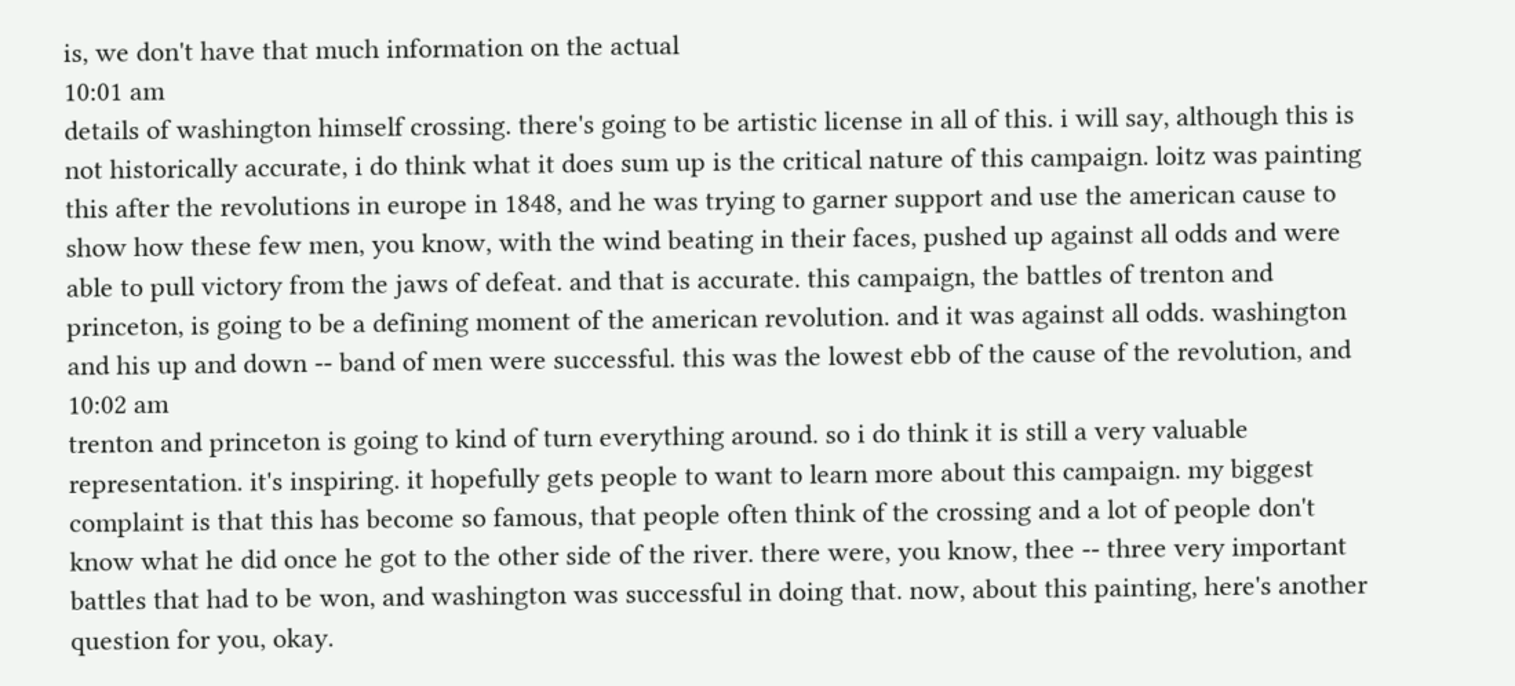is, we don't have that much information on the actual
10:01 am
details of washington himself crossing. there's going to be artistic license in all of this. i will say, although this is not historically accurate, i do think what it does sum up is the critical nature of this campaign. loitz was painting this after the revolutions in europe in 1848, and he was trying to garner support and use the american cause to show how these few men, you know, with the wind beating in their faces, pushed up against all odds and were able to pull victory from the jaws of defeat. and that is accurate. this campaign, the battles of trenton and princeton, is going to be a defining moment of the american revolution. and it was against all odds. washington and his up and down -- band of men were successful. this was the lowest ebb of the cause of the revolution, and
10:02 am
trenton and princeton is going to kind of turn everything around. so i do think it is still a very valuable representation. it's inspiring. it hopefully gets people to want to learn more about this campaign. my biggest complaint is that this has become so famous, that people often think of the crossing and a lot of people don't know what he did once he got to the other side of the river. there were, you know, thee -- three very important battles that had to be won, and washington was successful in doing that. now, about this painting, here's another question for you, okay.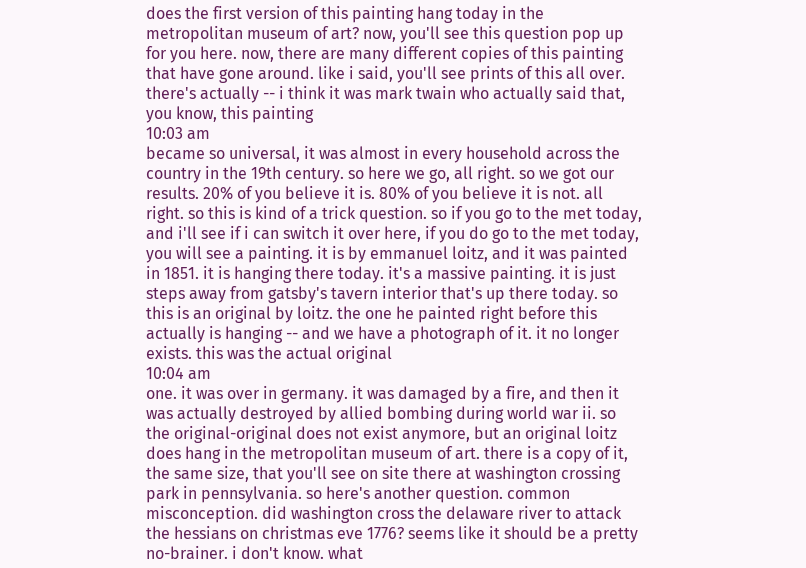does the first version of this painting hang today in the metropolitan museum of art? now, you'll see this question pop up for you here. now, there are many different copies of this painting that have gone around. like i said, you'll see prints of this all over. there's actually -- i think it was mark twain who actually said that, you know, this painting
10:03 am
became so universal, it was almost in every household across the country in the 19th century. so here we go, all right. so we got our results. 20% of you believe it is. 80% of you believe it is not. all right. so this is kind of a trick question. so if you go to the met today, and i'll see if i can switch it over here, if you do go to the met today, you will see a painting. it is by emmanuel loitz, and it was painted in 1851. it is hanging there today. it's a massive painting. it is just steps away from gatsby's tavern interior that's up there today. so this is an original by loitz. the one he painted right before this actually is hanging -- and we have a photograph of it. it no longer exists. this was the actual original
10:04 am
one. it was over in germany. it was damaged by a fire, and then it was actually destroyed by allied bombing during world war ii. so the original-original does not exist anymore, but an original loitz does hang in the metropolitan museum of art. there is a copy of it, the same size, that you'll see on site there at washington crossing park in pennsylvania. so here's another question. common misconception. did washington cross the delaware river to attack the hessians on christmas eve 1776? seems like it should be a pretty no-brainer. i don't know. what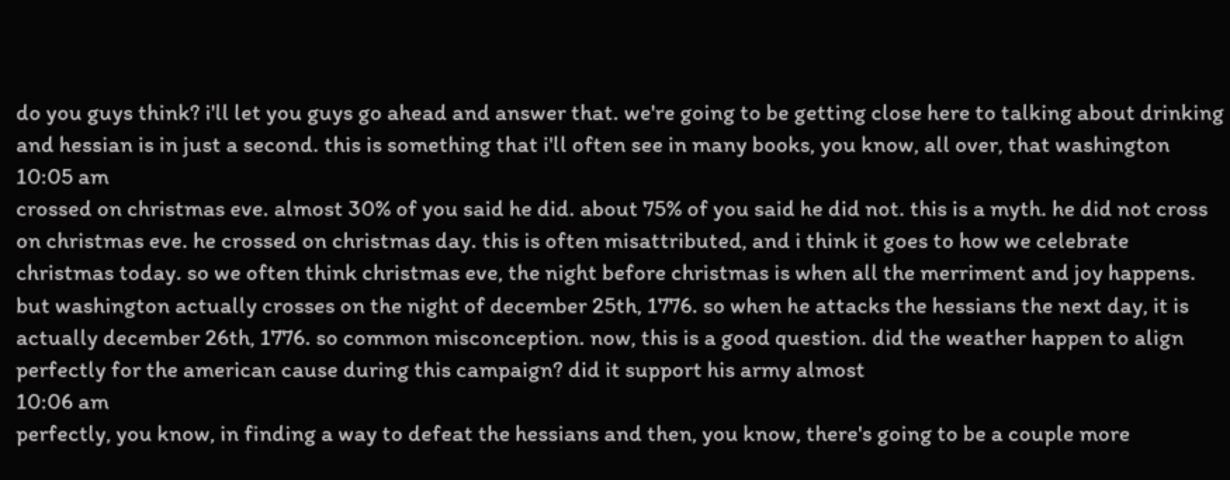do you guys think? i'll let you guys go ahead and answer that. we're going to be getting close here to talking about drinking and hessian is in just a second. this is something that i'll often see in many books, you know, all over, that washington
10:05 am
crossed on christmas eve. almost 30% of you said he did. about 75% of you said he did not. this is a myth. he did not cross on christmas eve. he crossed on christmas day. this is often misattributed, and i think it goes to how we celebrate christmas today. so we often think christmas eve, the night before christmas is when all the merriment and joy happens. but washington actually crosses on the night of december 25th, 1776. so when he attacks the hessians the next day, it is actually december 26th, 1776. so common misconception. now, this is a good question. did the weather happen to align perfectly for the american cause during this campaign? did it support his army almost
10:06 am
perfectly, you know, in finding a way to defeat the hessians and then, you know, there's going to be a couple more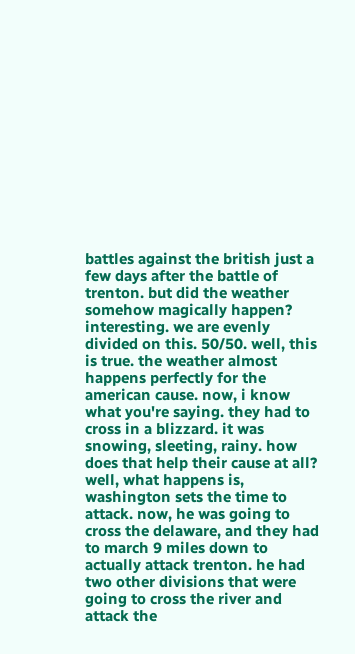battles against the british just a few days after the battle of trenton. but did the weather somehow magically happen? interesting. we are evenly divided on this. 50/50. well, this is true. the weather almost happens perfectly for the american cause. now, i know what you're saying. they had to cross in a blizzard. it was snowing, sleeting, rainy. how does that help their cause at all? well, what happens is, washington sets the time to attack. now, he was going to cross the delaware, and they had to march 9 miles down to actually attack trenton. he had two other divisions that were going to cross the river and attack the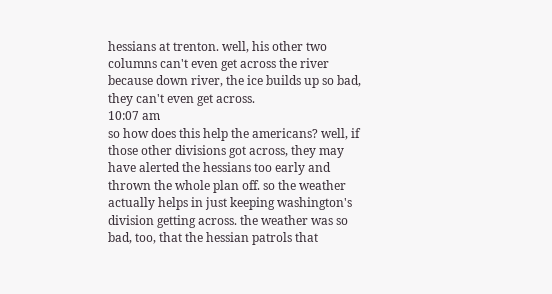hessians at trenton. well, his other two columns can't even get across the river because down river, the ice builds up so bad, they can't even get across.
10:07 am
so how does this help the americans? well, if those other divisions got across, they may have alerted the hessians too early and thrown the whole plan off. so the weather actually helps in just keeping washington's division getting across. the weather was so bad, too, that the hessian patrols that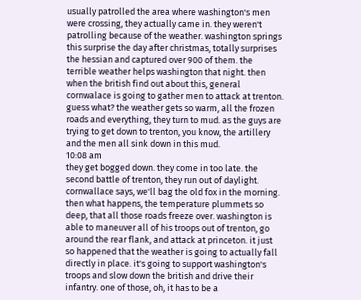usually patrolled the area where washington's men were crossing, they actually came in. they weren't patrolling because of the weather. washington springs this surprise the day after christmas, totally surprises the hessian and captured over 900 of them. the terrible weather helps washington that night. then when the british find out about this, general cornwalace is going to gather men to attack at trenton. guess what? the weather gets so warm, all the frozen roads and everything, they turn to mud. as the guys are trying to get down to trenton, you know, the artillery and the men all sink down in this mud.
10:08 am
they get bogged down. they come in too late. the second battle of trenton, they run out of daylight. cornwallace says, we'll bag the old fox in the morning. then what happens, the temperature plummets so deep, that all those roads freeze over. washington is able to maneuver all of his troops out of trenton, go around the rear flank, and attack at princeton. it just so happened that the weather is going to actually fall directly in place. it's going to support washington's troops and slow down the british and drive their infantry. one of those, oh, it has to be a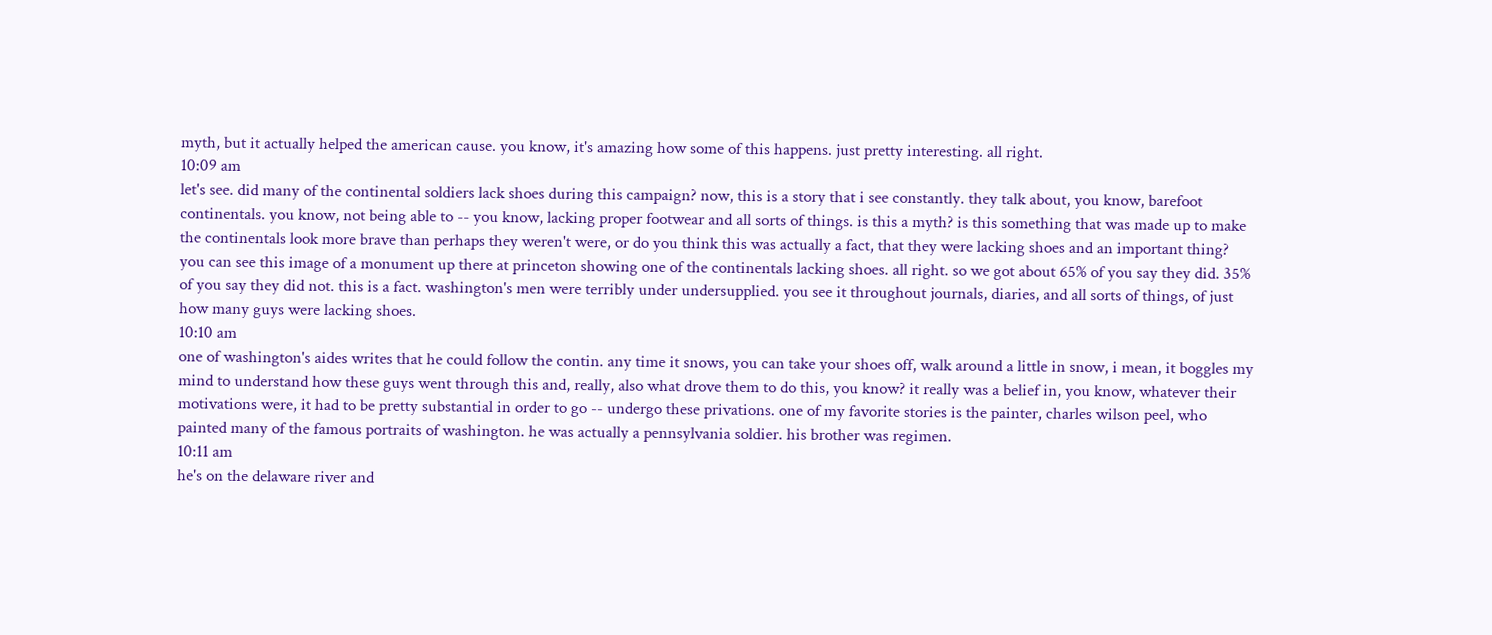myth, but it actually helped the american cause. you know, it's amazing how some of this happens. just pretty interesting. all right.
10:09 am
let's see. did many of the continental soldiers lack shoes during this campaign? now, this is a story that i see constantly. they talk about, you know, barefoot continentals. you know, not being able to -- you know, lacking proper footwear and all sorts of things. is this a myth? is this something that was made up to make the continentals look more brave than perhaps they weren't were, or do you think this was actually a fact, that they were lacking shoes and an important thing? you can see this image of a monument up there at princeton showing one of the continentals lacking shoes. all right. so we got about 65% of you say they did. 35% of you say they did not. this is a fact. washington's men were terribly under undersupplied. you see it throughout journals, diaries, and all sorts of things, of just how many guys were lacking shoes.
10:10 am
one of washington's aides writes that he could follow the contin. any time it snows, you can take your shoes off, walk around a little in snow, i mean, it boggles my mind to understand how these guys went through this and, really, also what drove them to do this, you know? it really was a belief in, you know, whatever their motivations were, it had to be pretty substantial in order to go -- undergo these privations. one of my favorite stories is the painter, charles wilson peel, who painted many of the famous portraits of washington. he was actually a pennsylvania soldier. his brother was regimen.
10:11 am
he's on the delaware river and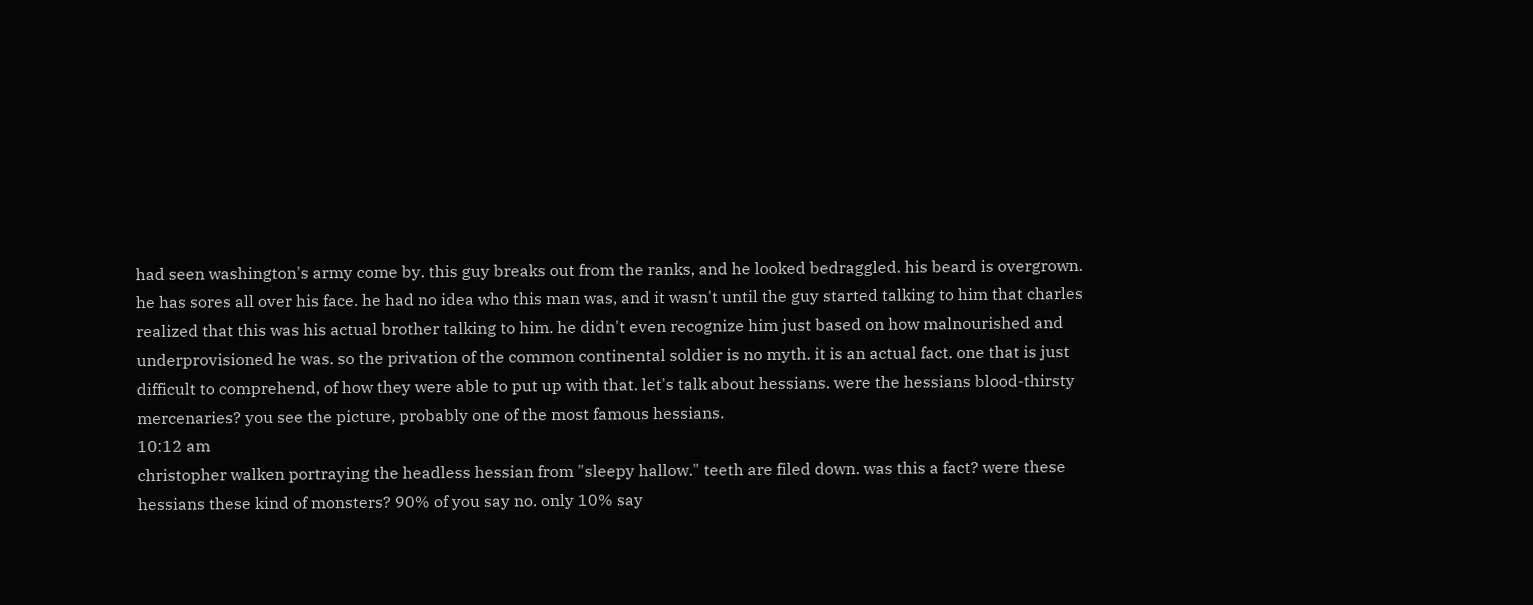had seen washington's army come by. this guy breaks out from the ranks, and he looked bedraggled. his beard is overgrown. he has sores all over his face. he had no idea who this man was, and it wasn't until the guy started talking to him that charles realized that this was his actual brother talking to him. he didn't even recognize him just based on how malnourished and underprovisioned he was. so the privation of the common continental soldier is no myth. it is an actual fact. one that is just difficult to comprehend, of how they were able to put up with that. let's talk about hessians. were the hessians blood-thirsty mercenaries? you see the picture, probably one of the most famous hessians.
10:12 am
christopher walken portraying the headless hessian from "sleepy hallow." teeth are filed down. was this a fact? were these hessians these kind of monsters? 90% of you say no. only 10% say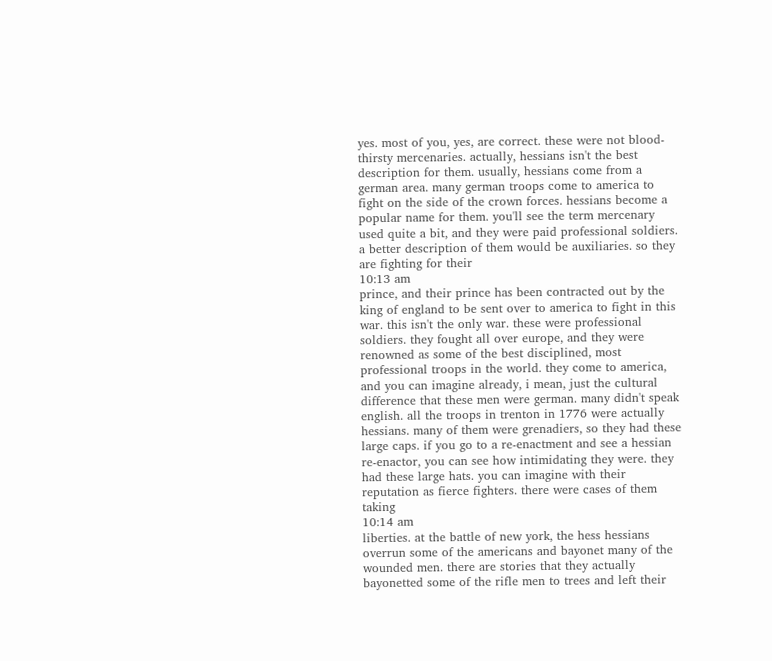yes. most of you, yes, are correct. these were not blood-thirsty mercenaries. actually, hessians isn't the best description for them. usually, hessians come from a german area. many german troops come to america to fight on the side of the crown forces. hessians become a popular name for them. you'll see the term mercenary used quite a bit, and they were paid professional soldiers. a better description of them would be auxiliaries. so they are fighting for their
10:13 am
prince, and their prince has been contracted out by the king of england to be sent over to america to fight in this war. this isn't the only war. these were professional soldiers. they fought all over europe, and they were renowned as some of the best disciplined, most professional troops in the world. they come to america, and you can imagine already, i mean, just the cultural difference that these men were german. many didn't speak english. all the troops in trenton in 1776 were actually hessians. many of them were grenadiers, so they had these large caps. if you go to a re-enactment and see a hessian re-enactor, you can see how intimidating they were. they had these large hats. you can imagine with their reputation as fierce fighters. there were cases of them taking
10:14 am
liberties. at the battle of new york, the hess hessians overrun some of the americans and bayonet many of the wounded men. there are stories that they actually bayonetted some of the rifle men to trees and left their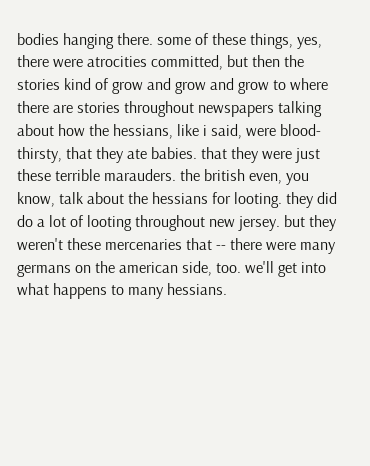bodies hanging there. some of these things, yes, there were atrocities committed, but then the stories kind of grow and grow and grow to where there are stories throughout newspapers talking about how the hessians, like i said, were blood-thirsty, that they ate babies. that they were just these terrible marauders. the british even, you know, talk about the hessians for looting. they did do a lot of looting throughout new jersey. but they weren't these mercenaries that -- there were many germans on the american side, too. we'll get into what happens to many hessians.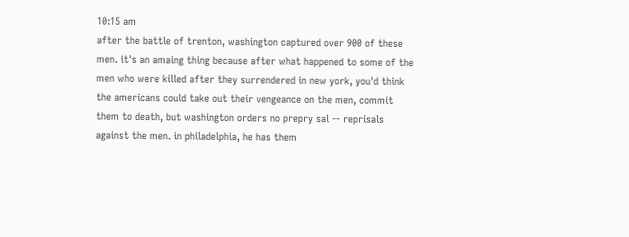10:15 am
after the battle of trenton, washington captured over 900 of these men. it's an amaing thing because after what happened to some of the men who were killed after they surrendered in new york, you'd think the americans could take out their vengeance on the men, commit them to death, but washington orders no prepry sal -- reprisals against the men. in philadelphia, he has them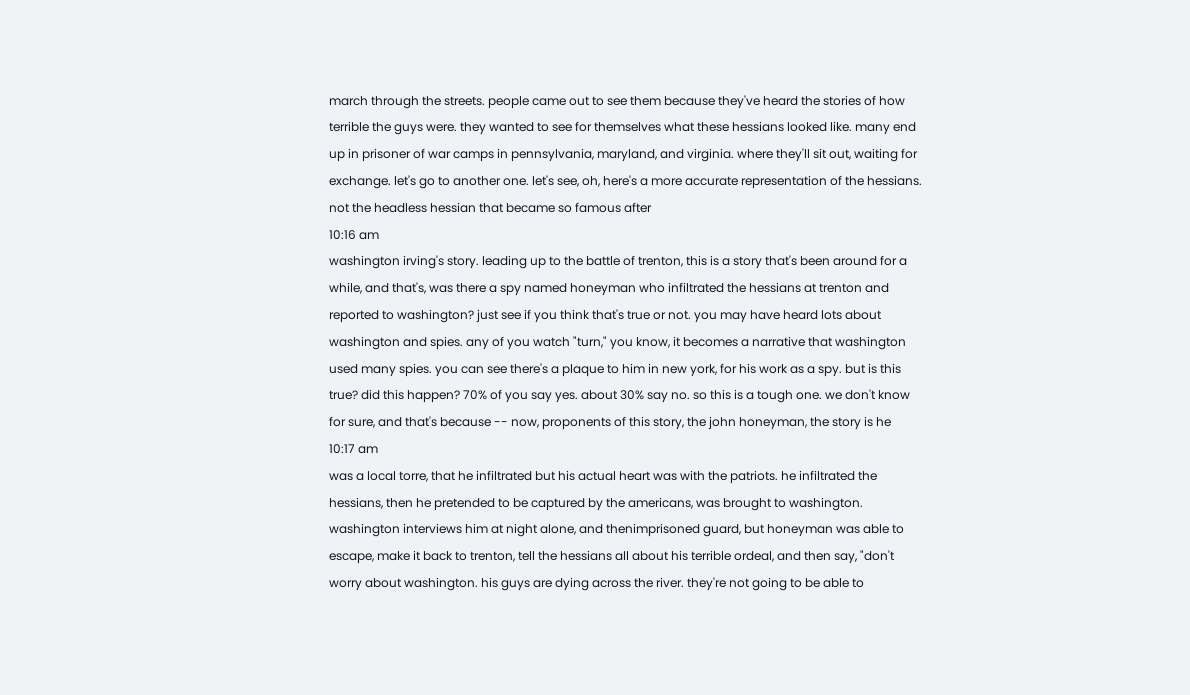march through the streets. people came out to see them because they've heard the stories of how terrible the guys were. they wanted to see for themselves what these hessians looked like. many end up in prisoner of war camps in pennsylvania, maryland, and virginia. where they'll sit out, waiting for exchange. let's go to another one. let's see, oh, here's a more accurate representation of the hessians. not the headless hessian that became so famous after
10:16 am
washington irving's story. leading up to the battle of trenton, this is a story that's been around for a while, and that's, was there a spy named honeyman who infiltrated the hessians at trenton and reported to washington? just see if you think that's true or not. you may have heard lots about washington and spies. any of you watch "turn," you know, it becomes a narrative that washington used many spies. you can see there's a plaque to him in new york, for his work as a spy. but is this true? did this happen? 70% of you say yes. about 30% say no. so this is a tough one. we don't know for sure, and that's because -- now, proponents of this story, the john honeyman, the story is he
10:17 am
was a local torre, that he infiltrated but his actual heart was with the patriots. he infiltrated the hessians, then he pretended to be captured by the americans, was brought to washington. washington interviews him at night alone, and thenimprisoned guard, but honeyman was able to escape, make it back to trenton, tell the hessians all about his terrible ordeal, and then say, "don't worry about washington. his guys are dying across the river. they're not going to be able to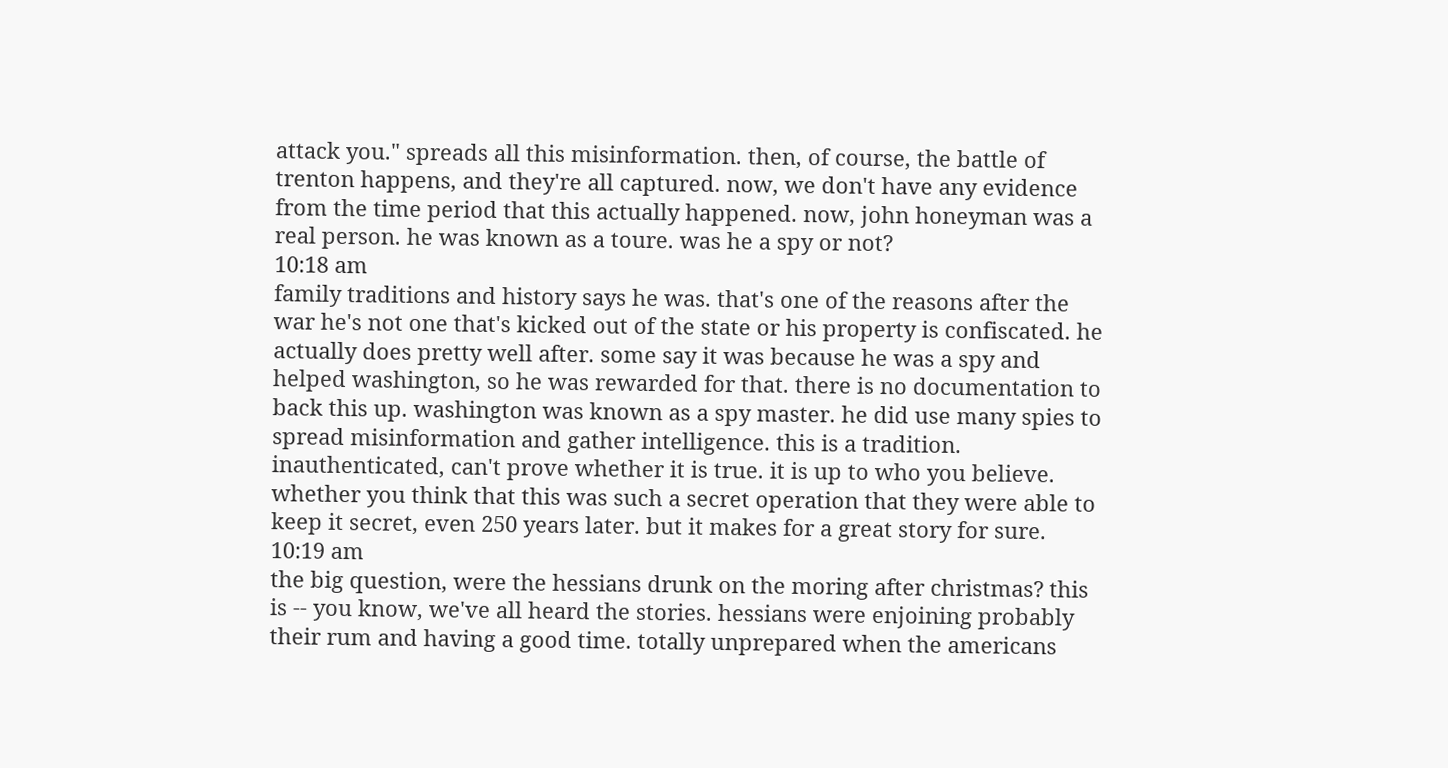attack you." spreads all this misinformation. then, of course, the battle of trenton happens, and they're all captured. now, we don't have any evidence from the time period that this actually happened. now, john honeyman was a real person. he was known as a toure. was he a spy or not?
10:18 am
family traditions and history says he was. that's one of the reasons after the war he's not one that's kicked out of the state or his property is confiscated. he actually does pretty well after. some say it was because he was a spy and helped washington, so he was rewarded for that. there is no documentation to back this up. washington was known as a spy master. he did use many spies to spread misinformation and gather intelligence. this is a tradition. inauthenticated, can't prove whether it is true. it is up to who you believe. whether you think that this was such a secret operation that they were able to keep it secret, even 250 years later. but it makes for a great story for sure.
10:19 am
the big question, were the hessians drunk on the moring after christmas? this is -- you know, we've all heard the stories. hessians were enjoining probably their rum and having a good time. totally unprepared when the americans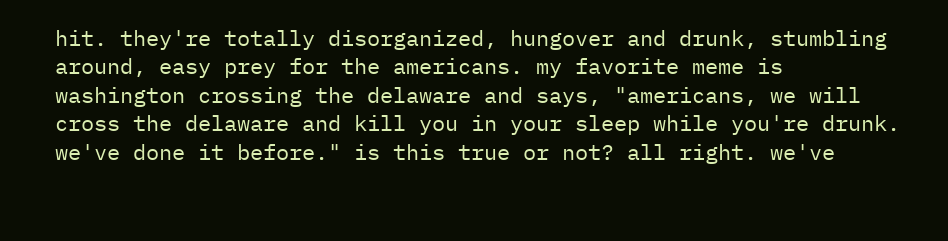hit. they're totally disorganized, hungover and drunk, stumbling around, easy prey for the americans. my favorite meme is washington crossing the delaware and says, "americans, we will cross the delaware and kill you in your sleep while you're drunk. we've done it before." is this true or not? all right. we've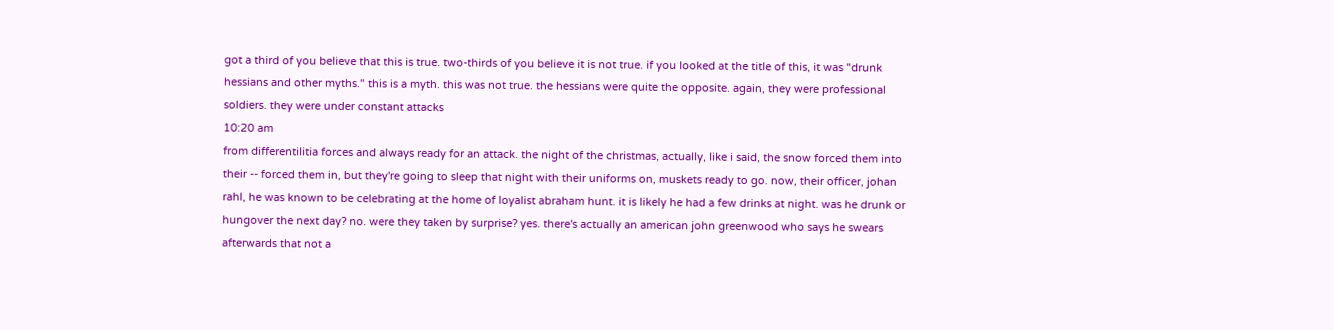got a third of you believe that this is true. two-thirds of you believe it is not true. if you looked at the title of this, it was "drunk hessians and other myths." this is a myth. this was not true. the hessians were quite the opposite. again, they were professional soldiers. they were under constant attacks
10:20 am
from differentilitia forces and always ready for an attack. the night of the christmas, actually, like i said, the snow forced them into their -- forced them in, but they're going to sleep that night with their uniforms on, muskets ready to go. now, their officer, johan rahl, he was known to be celebrating at the home of loyalist abraham hunt. it is likely he had a few drinks at night. was he drunk or hungover the next day? no. were they taken by surprise? yes. there's actually an american john greenwood who says he swears afterwards that not a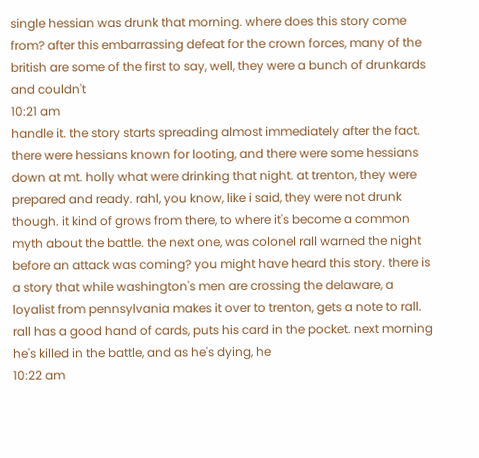single hessian was drunk that morning. where does this story come from? after this embarrassing defeat for the crown forces, many of the british are some of the first to say, well, they were a bunch of drunkards and couldn't
10:21 am
handle it. the story starts spreading almost immediately after the fact. there were hessians known for looting, and there were some hessians down at mt. holly what were drinking that night. at trenton, they were prepared and ready. rahl, you know, like i said, they were not drunk though. it kind of grows from there, to where it's become a common myth about the battle. the next one, was colonel rall warned the night before an attack was coming? you might have heard this story. there is a story that while washington's men are crossing the delaware, a loyalist from pennsylvania makes it over to trenton, gets a note to rall. rall has a good hand of cards, puts his card in the pocket. next morning he's killed in the battle, and as he's dying, he
10:22 am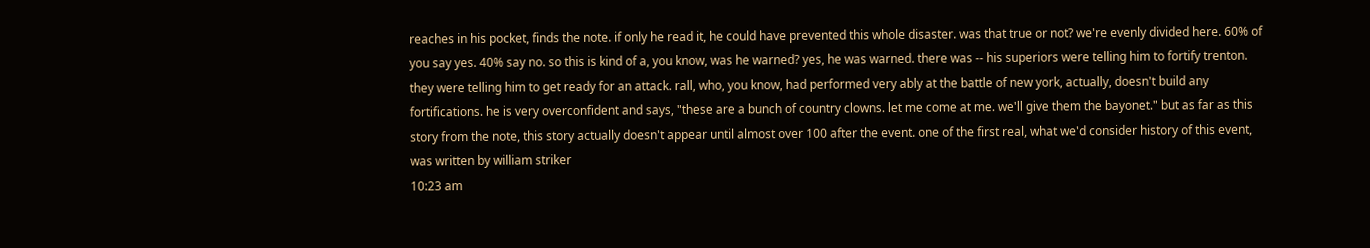reaches in his pocket, finds the note. if only he read it, he could have prevented this whole disaster. was that true or not? we're evenly divided here. 60% of you say yes. 40% say no. so this is kind of a, you know, was he warned? yes, he was warned. there was -- his superiors were telling him to fortify trenton. they were telling him to get ready for an attack. rall, who, you know, had performed very ably at the battle of new york, actually, doesn't build any fortifications. he is very overconfident and says, "these are a bunch of country clowns. let me come at me. we'll give them the bayonet." but as far as this story from the note, this story actually doesn't appear until almost over 100 after the event. one of the first real, what we'd consider history of this event, was written by william striker
10:23 am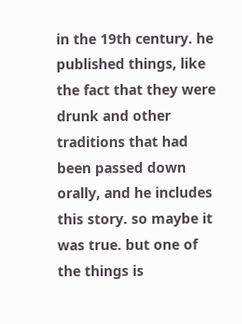in the 19th century. he published things, like the fact that they were drunk and other traditions that had been passed down orally, and he includes this story. so maybe it was true. but one of the things is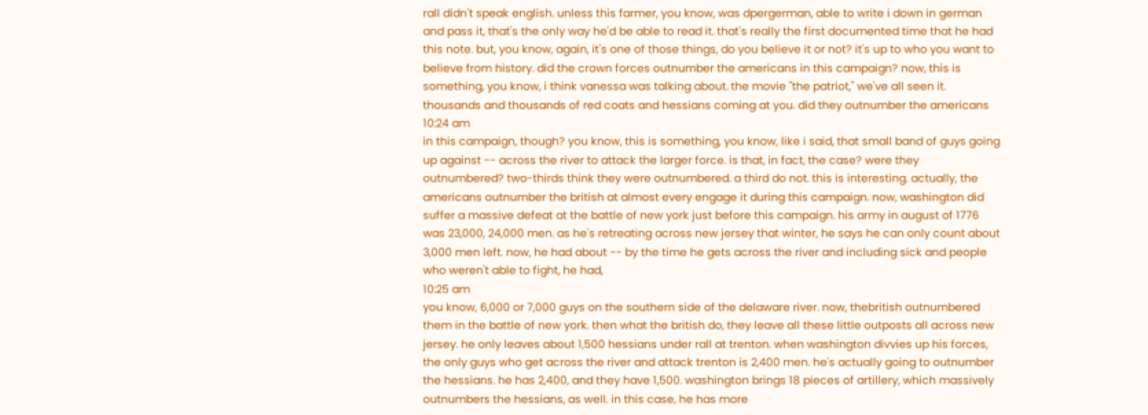rall didn't speak english. unless this farmer, you know, was dpergerman, able to write i down in german and pass it, that's the only way he'd be able to read it. that's really the first documented time that he had this note. but, you know, again, it's one of those things, do you believe it or not? it's up to who you want to believe from history. did the crown forces outnumber the americans in this campaign? now, this is something, you know, i think vanessa was talking about. the movie "the patriot," we've all seen it. thousands and thousands of red coats and hessians coming at you. did they outnumber the americans
10:24 am
in this campaign, though? you know, this is something, you know, like i said, that small band of guys going up against -- across the river to attack the larger force. is that, in fact, the case? were they outnumbered? two-thirds think they were outnumbered. a third do not. this is interesting. actually, the americans outnumber the british at almost every engage it during this campaign. now, washington did suffer a massive defeat at the battle of new york just before this campaign. his army in august of 1776 was 23,000, 24,000 men. as he's retreating across new jersey that winter, he says he can only count about 3,000 men left. now, he had about -- by the time he gets across the river and including sick and people who weren't able to fight, he had,
10:25 am
you know, 6,000 or 7,000 guys on the southern side of the delaware river. now, thebritish outnumbered them in the battle of new york. then what the british do, they leave all these little outposts all across new jersey. he only leaves about 1,500 hessians under rall at trenton. when washington divvies up his forces, the only guys who get across the river and attack trenton is 2,400 men. he's actually going to outnumber the hessians. he has 2,400, and they have 1,500. washington brings 18 pieces of artillery, which massively outnumbers the hessians, as well. in this case, he has more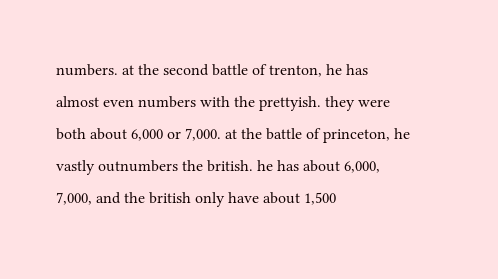numbers. at the second battle of trenton, he has almost even numbers with the prettyish. they were both about 6,000 or 7,000. at the battle of princeton, he vastly outnumbers the british. he has about 6,000, 7,000, and the british only have about 1,500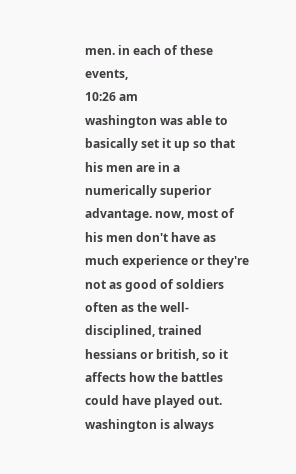men. in each of these events,
10:26 am
washington was able to basically set it up so that his men are in a numerically superior advantage. now, most of his men don't have as much experience or they're not as good of soldiers often as the well-disciplined, trained hessians or british, so it affects how the battles could have played out. washington is always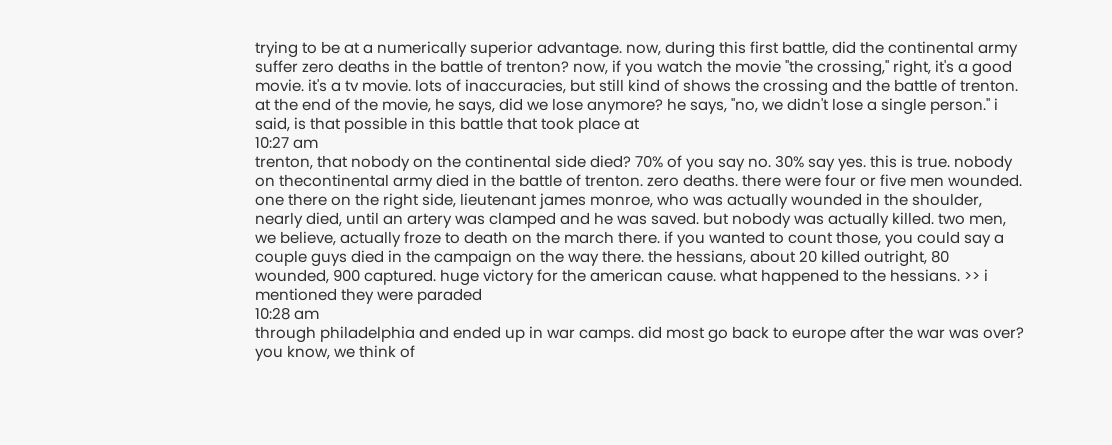trying to be at a numerically superior advantage. now, during this first battle, did the continental army suffer zero deaths in the battle of trenton? now, if you watch the movie "the crossing," right, it's a good movie. it's a tv movie. lots of inaccuracies, but still kind of shows the crossing and the battle of trenton. at the end of the movie, he says, did we lose anymore? he says, "no, we didn't lose a single person." i said, is that possible in this battle that took place at
10:27 am
trenton, that nobody on the continental side died? 70% of you say no. 30% say yes. this is true. nobody on thecontinental army died in the battle of trenton. zero deaths. there were four or five men wounded. one there on the right side, lieutenant james monroe, who was actually wounded in the shoulder, nearly died, until an artery was clamped and he was saved. but nobody was actually killed. two men, we believe, actually froze to death on the march there. if you wanted to count those, you could say a couple guys died in the campaign on the way there. the hessians, about 20 killed outright, 80 wounded, 900 captured. huge victory for the american cause. what happened to the hessians. >> i mentioned they were paraded
10:28 am
through philadelphia and ended up in war camps. did most go back to europe after the war was over? you know, we think of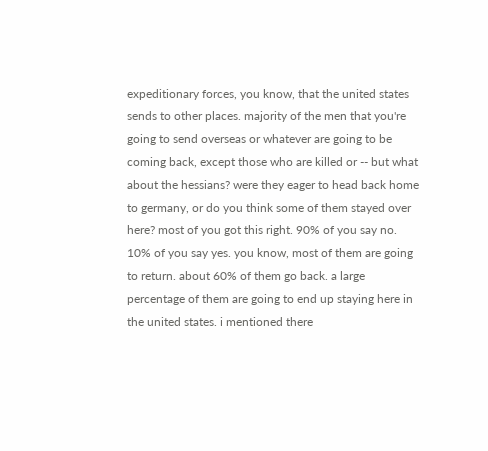expeditionary forces, you know, that the united states sends to other places. majority of the men that you're going to send overseas or whatever are going to be coming back, except those who are killed or -- but what about the hessians? were they eager to head back home to germany, or do you think some of them stayed over here? most of you got this right. 90% of you say no. 10% of you say yes. you know, most of them are going to return. about 60% of them go back. a large percentage of them are going to end up staying here in the united states. i mentioned there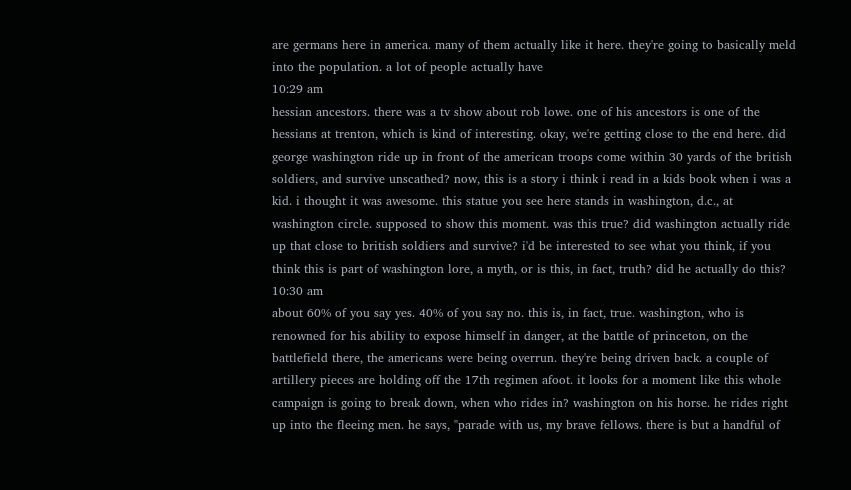are germans here in america. many of them actually like it here. they're going to basically meld into the population. a lot of people actually have
10:29 am
hessian ancestors. there was a tv show about rob lowe. one of his ancestors is one of the hessians at trenton, which is kind of interesting. okay, we're getting close to the end here. did george washington ride up in front of the american troops come within 30 yards of the british soldiers, and survive unscathed? now, this is a story i think i read in a kids book when i was a kid. i thought it was awesome. this statue you see here stands in washington, d.c., at washington circle. supposed to show this moment. was this true? did washington actually ride up that close to british soldiers and survive? i'd be interested to see what you think, if you think this is part of washington lore, a myth, or is this, in fact, truth? did he actually do this?
10:30 am
about 60% of you say yes. 40% of you say no. this is, in fact, true. washington, who is renowned for his ability to expose himself in danger, at the battle of princeton, on the battlefield there, the americans were being overrun. they're being driven back. a couple of artillery pieces are holding off the 17th regimen afoot. it looks for a moment like this whole campaign is going to break down, when who rides in? washington on his horse. he rides right up into the fleeing men. he says, "parade with us, my brave fellows. there is but a handful of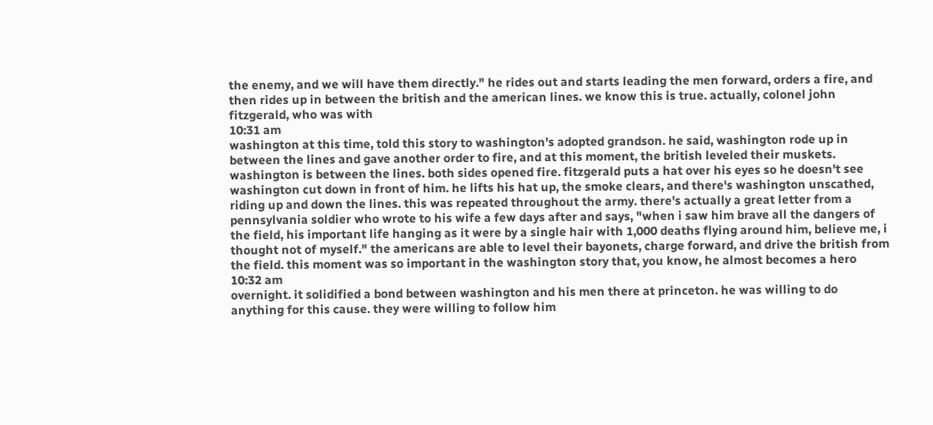the enemy, and we will have them directly." he rides out and starts leading the men forward, orders a fire, and then rides up in between the british and the american lines. we know this is true. actually, colonel john fitzgerald, who was with
10:31 am
washington at this time, told this story to washington's adopted grandson. he said, washington rode up in between the lines and gave another order to fire, and at this moment, the british leveled their muskets. washington is between the lines. both sides opened fire. fitzgerald puts a hat over his eyes so he doesn't see washington cut down in front of him. he lifts his hat up, the smoke clears, and there's washington unscathed, riding up and down the lines. this was repeated throughout the army. there's actually a great letter from a pennsylvania soldier who wrote to his wife a few days after and says, "when i saw him brave all the dangers of the field, his important life hanging as it were by a single hair with 1,000 deaths flying around him, believe me, i thought not of myself." the americans are able to level their bayonets, charge forward, and drive the british from the field. this moment was so important in the washington story that, you know, he almost becomes a hero
10:32 am
overnight. it solidified a bond between washington and his men there at princeton. he was willing to do anything for this cause. they were willing to follow him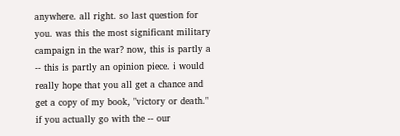anywhere. all right. so last question for you. was this the most significant military campaign in the war? now, this is partly a -- this is partly an opinion piece. i would really hope that you all get a chance and get a copy of my book, "victory or death." if you actually go with the -- our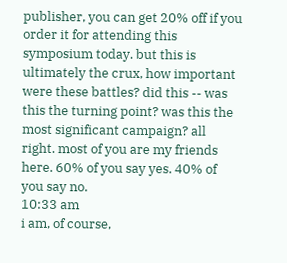publisher, you can get 20% off if you order it for attending this symposium today. but this is ultimately the crux, how important were these battles? did this -- was this the turning point? was this the most significant campaign? all right. most of you are my friends here. 60% of you say yes. 40% of you say no.
10:33 am
i am, of course,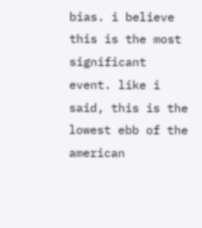bias. i believe this is the most significant event. like i said, this is the lowest ebb of the american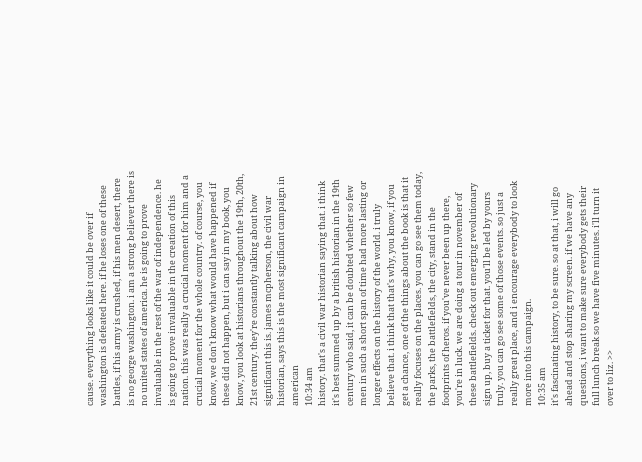cause. everything looks like it could be over if washington is defeated here. if he loses one of these battles, if his army is crushed, if his men desert, there is no george washington. i am a strong believer there is no united states of america. he is going to prove invaluable in the rest of the war of independence. he is going to prove invaluable in the creation of this nation. this was really a crucial moment for him and a crucial moment for the whole country. of course, you know, we don't know what would have happened if these did not happen, but i can say in my book, you know, you look at historians throughout the 19th, 20th, 21st century. they're constantly talking about how significant this is. james mcpherson, the civil war historian, says this is the most significant campaign in american
10:34 am
history. that's a civil war historian saying that. i think it's best summed up by a british historian in the 19th century who said, it can be doubted whether so few men in such a short span of time had more lasting or longer effects on the history of the world. i truly believe that. i think that that's why, you know, if you get a chance, one of the things about the book is that it really focuses on the places. you can go see them today, the parks, the battlefields, the city, stand in the footprints of heros. if you've never been up there, you're in luck. we are doing a tour in november of these battlefields. check out emerging revolutionary sign up, buy a ticket for that. you'll be led by yours truly. you can go see some of those events. so just a really great place, and i encourage everybody to look more into this campaign.
10:35 am
it's fascinating history, to be sure. so at that, i will go ahead and stop sharing my screen. if we have any questions, i want to make sure everybody gets their full lunch break so we have five minutes. i'll turn it over to liz. >>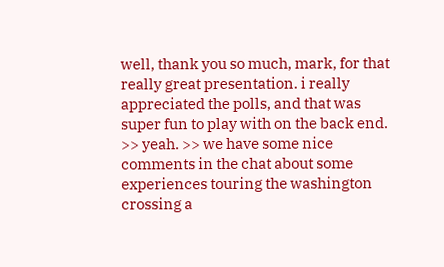well, thank you so much, mark, for that really great presentation. i really appreciated the polls, and that was super fun to play with on the back end. >> yeah. >> we have some nice comments in the chat about some experiences touring the washington crossing a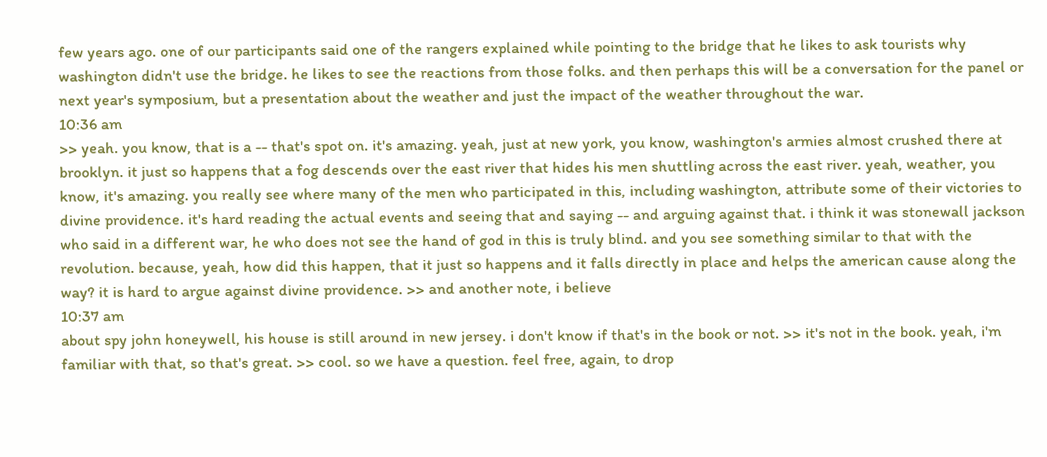few years ago. one of our participants said one of the rangers explained while pointing to the bridge that he likes to ask tourists why washington didn't use the bridge. he likes to see the reactions from those folks. and then perhaps this will be a conversation for the panel or next year's symposium, but a presentation about the weather and just the impact of the weather throughout the war.
10:36 am
>> yeah. you know, that is a -- that's spot on. it's amazing. yeah, just at new york, you know, washington's armies almost crushed there at brooklyn. it just so happens that a fog descends over the east river that hides his men shuttling across the east river. yeah, weather, you know, it's amazing. you really see where many of the men who participated in this, including washington, attribute some of their victories to divine providence. it's hard reading the actual events and seeing that and saying -- and arguing against that. i think it was stonewall jackson who said in a different war, he who does not see the hand of god in this is truly blind. and you see something similar to that with the revolution. because, yeah, how did this happen, that it just so happens and it falls directly in place and helps the american cause along the way? it is hard to argue against divine providence. >> and another note, i believe
10:37 am
about spy john honeywell, his house is still around in new jersey. i don't know if that's in the book or not. >> it's not in the book. yeah, i'm familiar with that, so that's great. >> cool. so we have a question. feel free, again, to drop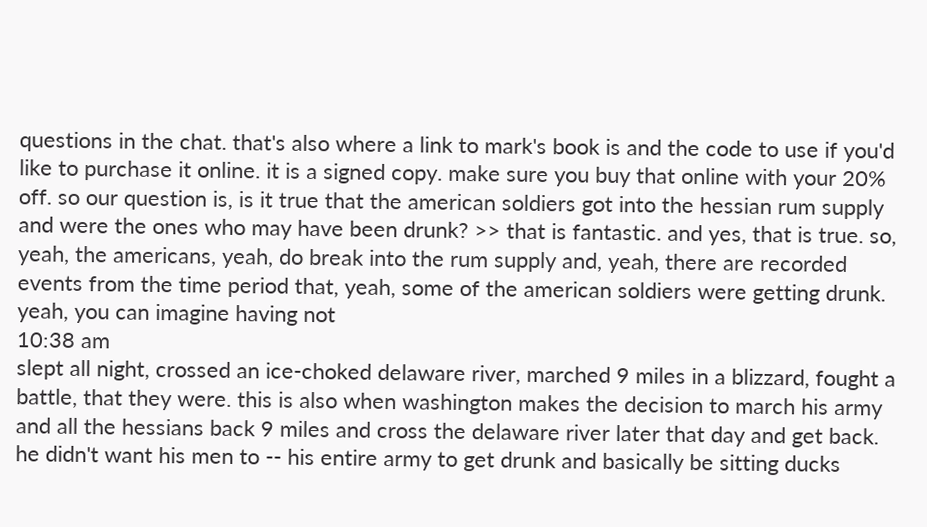questions in the chat. that's also where a link to mark's book is and the code to use if you'd like to purchase it online. it is a signed copy. make sure you buy that online with your 20% off. so our question is, is it true that the american soldiers got into the hessian rum supply and were the ones who may have been drunk? >> that is fantastic. and yes, that is true. so, yeah, the americans, yeah, do break into the rum supply and, yeah, there are recorded events from the time period that, yeah, some of the american soldiers were getting drunk. yeah, you can imagine having not
10:38 am
slept all night, crossed an ice-choked delaware river, marched 9 miles in a blizzard, fought a battle, that they were. this is also when washington makes the decision to march his army and all the hessians back 9 miles and cross the delaware river later that day and get back. he didn't want his men to -- his entire army to get drunk and basically be sitting ducks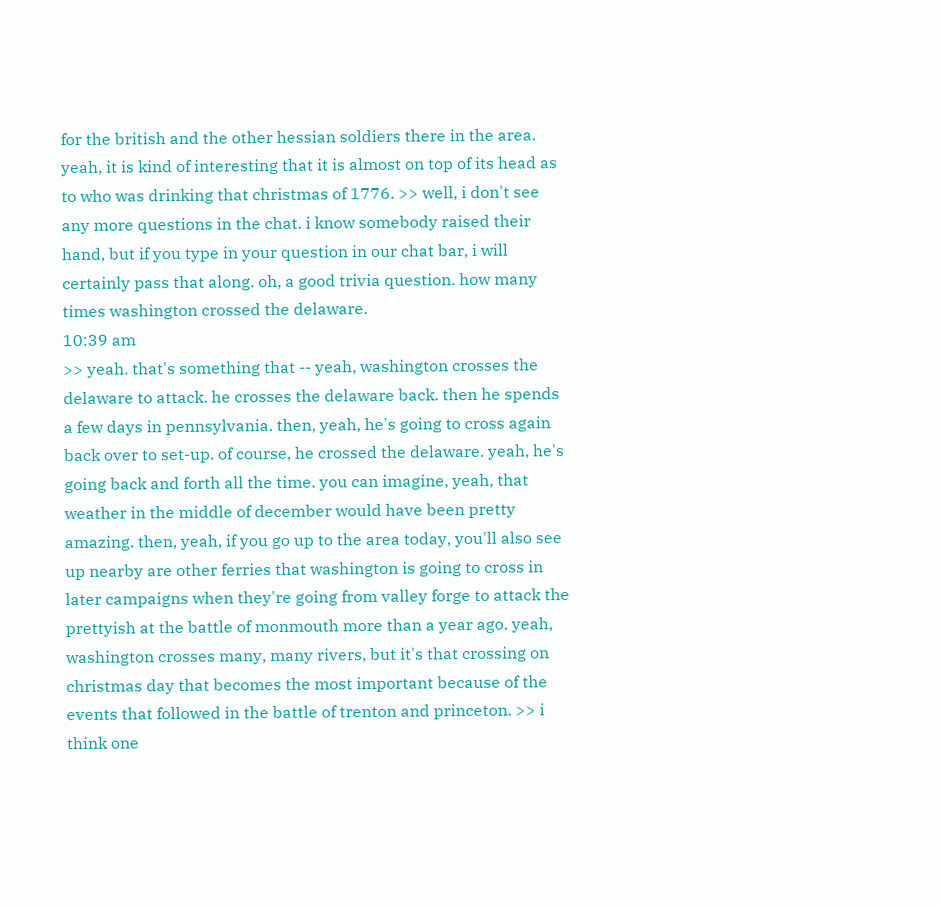for the british and the other hessian soldiers there in the area. yeah, it is kind of interesting that it is almost on top of its head as to who was drinking that christmas of 1776. >> well, i don't see any more questions in the chat. i know somebody raised their hand, but if you type in your question in our chat bar, i will certainly pass that along. oh, a good trivia question. how many times washington crossed the delaware.
10:39 am
>> yeah. that's something that -- yeah, washington crosses the delaware to attack. he crosses the delaware back. then he spends a few days in pennsylvania. then, yeah, he's going to cross again back over to set-up. of course, he crossed the delaware. yeah, he's going back and forth all the time. you can imagine, yeah, that weather in the middle of december would have been pretty amazing. then, yeah, if you go up to the area today, you'll also see up nearby are other ferries that washington is going to cross in later campaigns when they're going from valley forge to attack the prettyish at the battle of monmouth more than a year ago. yeah, washington crosses many, many rivers, but it's that crossing on christmas day that becomes the most important because of the events that followed in the battle of trenton and princeton. >> i think one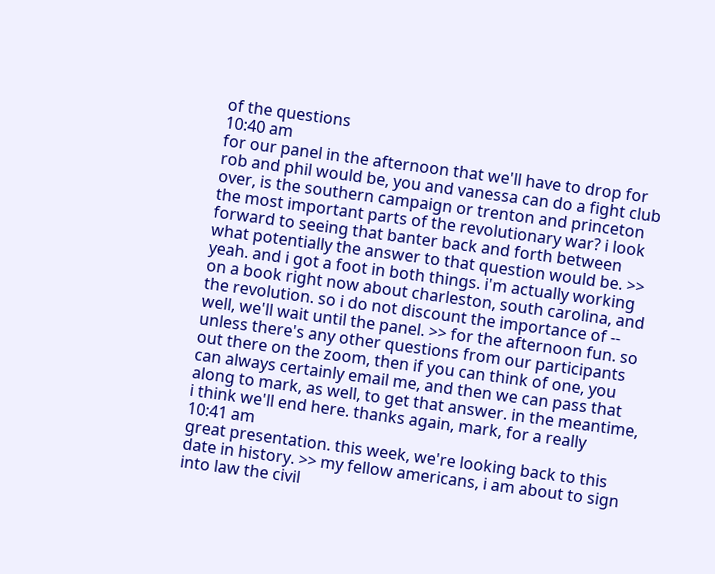of the questions
10:40 am
for our panel in the afternoon that we'll have to drop for rob and phil would be, you and vanessa can do a fight club over, is the southern campaign or trenton and princeton the most important parts of the revolutionary war? i look forward to seeing that banter back and forth between what potentially the answer to that question would be. >> yeah. and i got a foot in both things. i'm actually working on a book right now about charleston, south carolina, and the revolution. so i do not discount the importance of -- well, we'll wait until the panel. >> for the afternoon fun. so unless there's any other questions from our participants out there on the zoom, then if you can think of one, you can always certainly email me, and then we can pass that along to mark, as well, to get that answer. in the meantime, i think we'll end here. thanks again, mark, for a really
10:41 am
great presentation. this week, we're looking back to this date in history. >> my fellow americans, i am about to sign into law the civil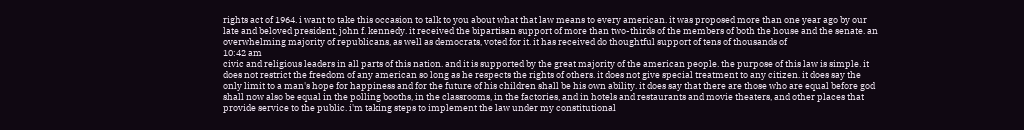rights act of 1964. i want to take this occasion to talk to you about what that law means to every american. it was proposed more than one year ago by our late and beloved president, john f. kennedy. it received the bipartisan support of more than two-thirds of the members of both the house and the senate. an overwhelming majority of republicans, as well as democrats, voted for it. it has received do thoughtful support of tens of thousands of
10:42 am
civic and religious leaders in all parts of this nation. and it is supported by the great majority of the american people. the purpose of this law is simple. it does not restrict the freedom of any american so long as he respects the rights of others. it does not give special treatment to any citizen. it does say the only limit to a man's hope for happiness and for the future of his children shall be his own ability. it does say that there are those who are equal before god shall now also be equal in the polling booths, in the classrooms, in the factories, and in hotels and restaurants and movie theaters, and other places that provide service to the public. i'm taking steps to implement the law under my constitutional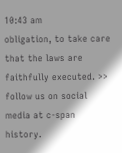10:43 am
obligation, to take care that the laws are faithfully executed. >> follow us on social media at c-span history.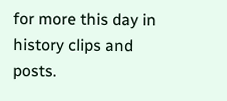for more this day in history clips and posts.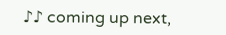♪♪ coming up next,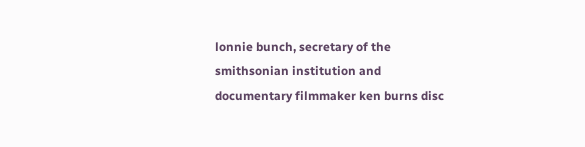lonnie bunch, secretary of the smithsonian institution and documentary filmmaker ken burns disc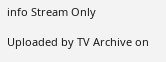info Stream Only

Uploaded by TV Archive on